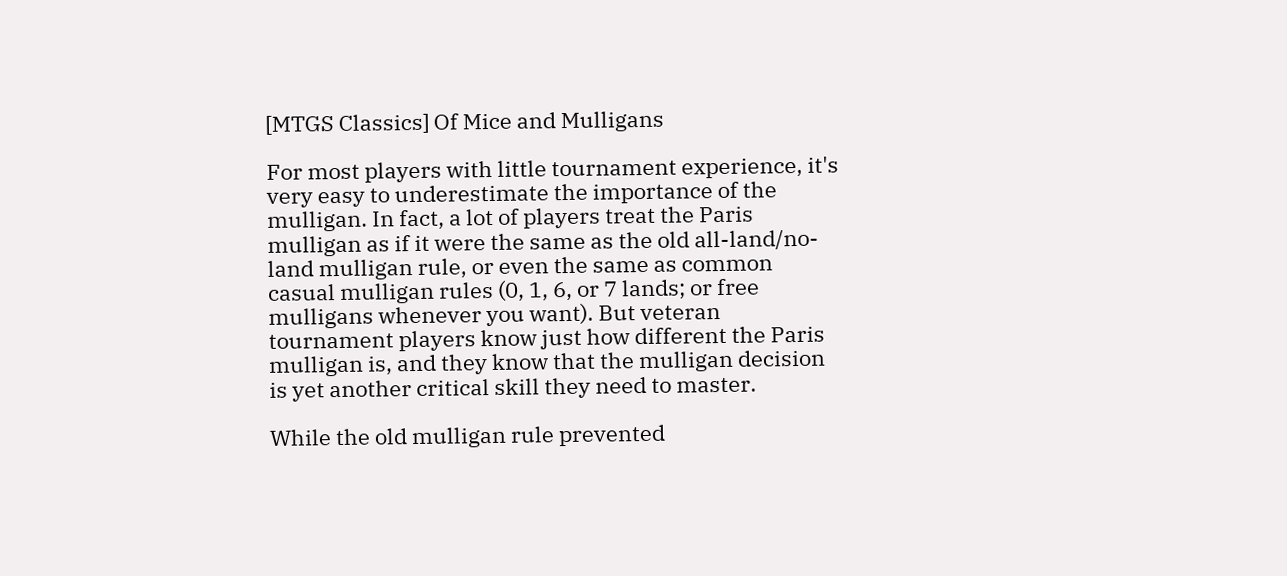[MTGS Classics] Of Mice and Mulligans

For most players with little tournament experience, it's very easy to underestimate the importance of the mulligan. In fact, a lot of players treat the Paris mulligan as if it were the same as the old all-land/no-land mulligan rule, or even the same as common casual mulligan rules (0, 1, 6, or 7 lands; or free mulligans whenever you want). But veteran tournament players know just how different the Paris mulligan is, and they know that the mulligan decision is yet another critical skill they need to master.

While the old mulligan rule prevented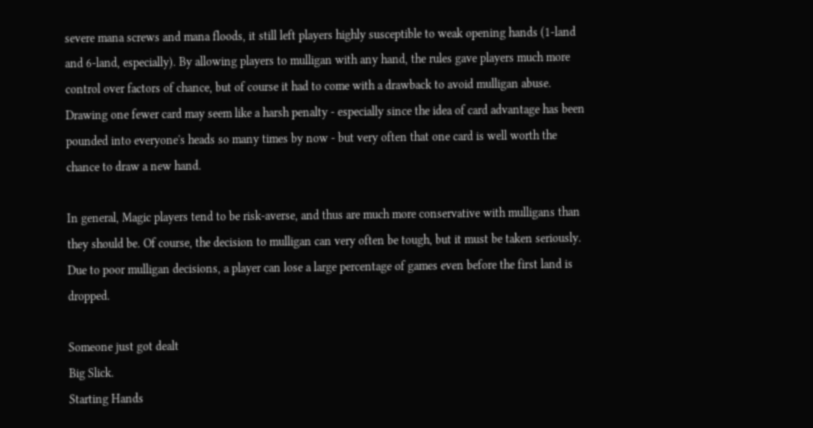severe mana screws and mana floods, it still left players highly susceptible to weak opening hands (1-land and 6-land, especially). By allowing players to mulligan with any hand, the rules gave players much more control over factors of chance, but of course it had to come with a drawback to avoid mulligan abuse. Drawing one fewer card may seem like a harsh penalty - especially since the idea of card advantage has been pounded into everyone's heads so many times by now - but very often that one card is well worth the chance to draw a new hand.

In general, Magic players tend to be risk-averse, and thus are much more conservative with mulligans than they should be. Of course, the decision to mulligan can very often be tough, but it must be taken seriously. Due to poor mulligan decisions, a player can lose a large percentage of games even before the first land is dropped.

Someone just got dealt
Big Slick.
Starting Hands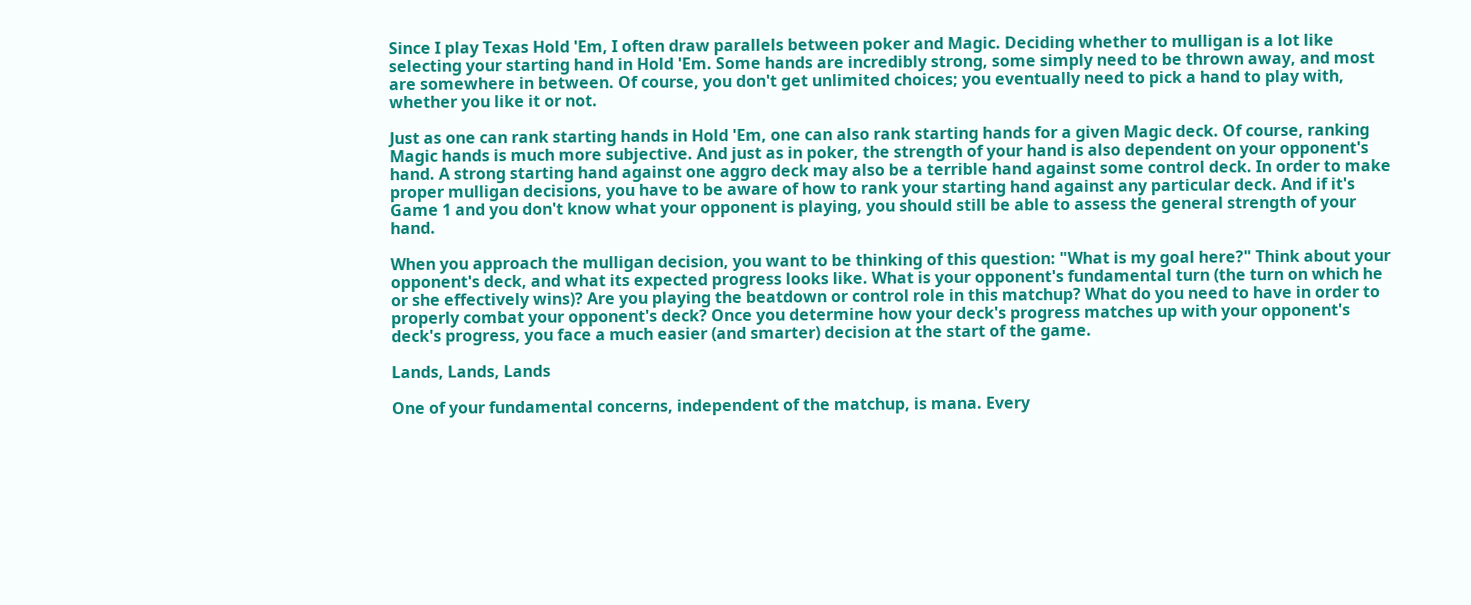Since I play Texas Hold 'Em, I often draw parallels between poker and Magic. Deciding whether to mulligan is a lot like selecting your starting hand in Hold 'Em. Some hands are incredibly strong, some simply need to be thrown away, and most are somewhere in between. Of course, you don't get unlimited choices; you eventually need to pick a hand to play with, whether you like it or not.

Just as one can rank starting hands in Hold 'Em, one can also rank starting hands for a given Magic deck. Of course, ranking Magic hands is much more subjective. And just as in poker, the strength of your hand is also dependent on your opponent's hand. A strong starting hand against one aggro deck may also be a terrible hand against some control deck. In order to make proper mulligan decisions, you have to be aware of how to rank your starting hand against any particular deck. And if it's Game 1 and you don't know what your opponent is playing, you should still be able to assess the general strength of your hand.

When you approach the mulligan decision, you want to be thinking of this question: "What is my goal here?" Think about your opponent's deck, and what its expected progress looks like. What is your opponent's fundamental turn (the turn on which he or she effectively wins)? Are you playing the beatdown or control role in this matchup? What do you need to have in order to properly combat your opponent's deck? Once you determine how your deck's progress matches up with your opponent's deck's progress, you face a much easier (and smarter) decision at the start of the game.

Lands, Lands, Lands

One of your fundamental concerns, independent of the matchup, is mana. Every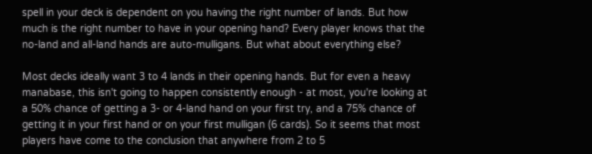spell in your deck is dependent on you having the right number of lands. But how much is the right number to have in your opening hand? Every player knows that the no-land and all-land hands are auto-mulligans. But what about everything else?

Most decks ideally want 3 to 4 lands in their opening hands. But for even a heavy manabase, this isn't going to happen consistently enough - at most, you're looking at a 50% chance of getting a 3- or 4-land hand on your first try, and a 75% chance of getting it in your first hand or on your first mulligan (6 cards). So it seems that most players have come to the conclusion that anywhere from 2 to 5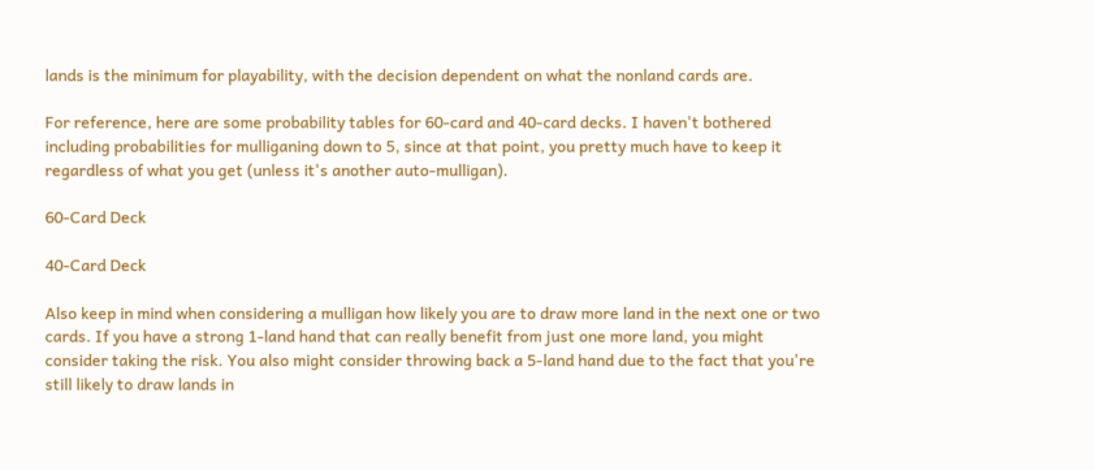lands is the minimum for playability, with the decision dependent on what the nonland cards are.

For reference, here are some probability tables for 60-card and 40-card decks. I haven't bothered including probabilities for mulliganing down to 5, since at that point, you pretty much have to keep it regardless of what you get (unless it's another auto-mulligan).

60-Card Deck

40-Card Deck

Also keep in mind when considering a mulligan how likely you are to draw more land in the next one or two cards. If you have a strong 1-land hand that can really benefit from just one more land, you might consider taking the risk. You also might consider throwing back a 5-land hand due to the fact that you're still likely to draw lands in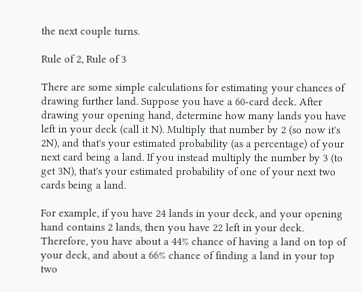the next couple turns.

Rule of 2, Rule of 3

There are some simple calculations for estimating your chances of drawing further land. Suppose you have a 60-card deck. After drawing your opening hand, determine how many lands you have left in your deck (call it N). Multiply that number by 2 (so now it's 2N), and that's your estimated probability (as a percentage) of your next card being a land. If you instead multiply the number by 3 (to get 3N), that's your estimated probability of one of your next two cards being a land.

For example, if you have 24 lands in your deck, and your opening hand contains 2 lands, then you have 22 left in your deck. Therefore, you have about a 44% chance of having a land on top of your deck, and about a 66% chance of finding a land in your top two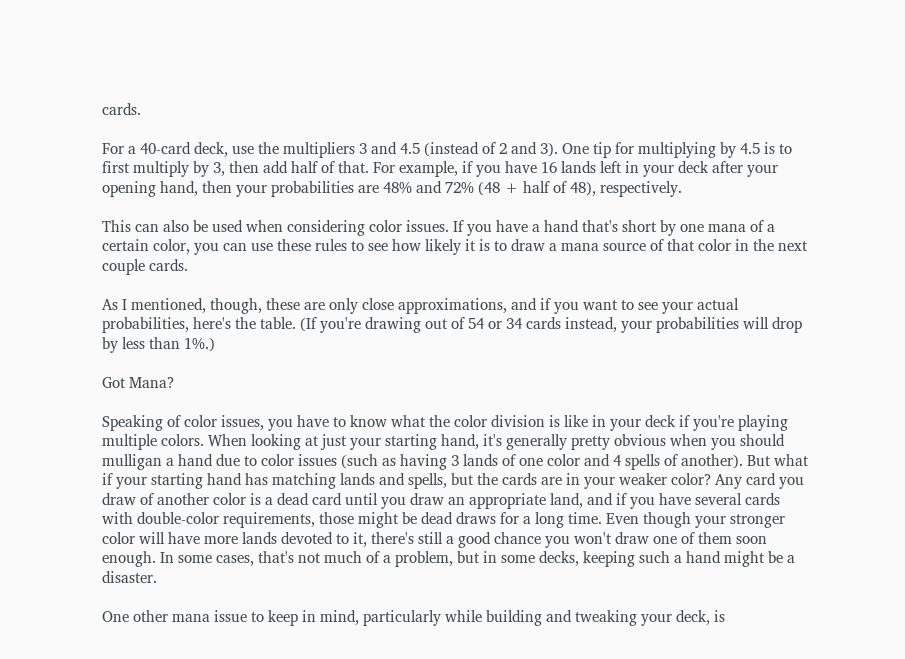cards.

For a 40-card deck, use the multipliers 3 and 4.5 (instead of 2 and 3). One tip for multiplying by 4.5 is to first multiply by 3, then add half of that. For example, if you have 16 lands left in your deck after your opening hand, then your probabilities are 48% and 72% (48 + half of 48), respectively.

This can also be used when considering color issues. If you have a hand that's short by one mana of a certain color, you can use these rules to see how likely it is to draw a mana source of that color in the next couple cards.

As I mentioned, though, these are only close approximations, and if you want to see your actual probabilities, here's the table. (If you're drawing out of 54 or 34 cards instead, your probabilities will drop by less than 1%.)

Got Mana?

Speaking of color issues, you have to know what the color division is like in your deck if you're playing multiple colors. When looking at just your starting hand, it's generally pretty obvious when you should mulligan a hand due to color issues (such as having 3 lands of one color and 4 spells of another). But what if your starting hand has matching lands and spells, but the cards are in your weaker color? Any card you draw of another color is a dead card until you draw an appropriate land, and if you have several cards with double-color requirements, those might be dead draws for a long time. Even though your stronger color will have more lands devoted to it, there's still a good chance you won't draw one of them soon enough. In some cases, that's not much of a problem, but in some decks, keeping such a hand might be a disaster.

One other mana issue to keep in mind, particularly while building and tweaking your deck, is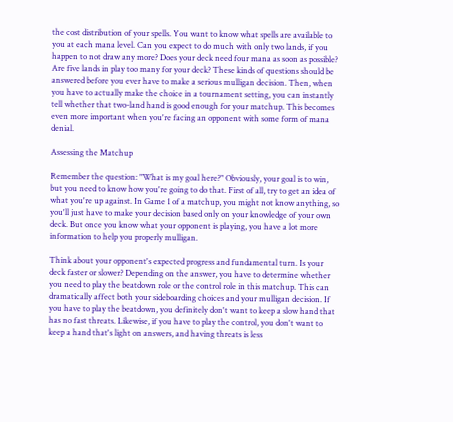the cost distribution of your spells. You want to know what spells are available to you at each mana level. Can you expect to do much with only two lands, if you happen to not draw any more? Does your deck need four mana as soon as possible? Are five lands in play too many for your deck? These kinds of questions should be answered before you ever have to make a serious mulligan decision. Then, when you have to actually make the choice in a tournament setting, you can instantly tell whether that two-land hand is good enough for your matchup. This becomes even more important when you're facing an opponent with some form of mana denial.

Assessing the Matchup

Remember the question: "What is my goal here?" Obviously, your goal is to win, but you need to know how you're going to do that. First of all, try to get an idea of what you're up against. In Game 1 of a matchup, you might not know anything, so you'll just have to make your decision based only on your knowledge of your own deck. But once you know what your opponent is playing, you have a lot more information to help you properly mulligan.

Think about your opponent's expected progress and fundamental turn. Is your deck faster or slower? Depending on the answer, you have to determine whether you need to play the beatdown role or the control role in this matchup. This can dramatically affect both your sideboarding choices and your mulligan decision. If you have to play the beatdown, you definitely don't want to keep a slow hand that has no fast threats. Likewise, if you have to play the control, you don't want to keep a hand that's light on answers, and having threats is less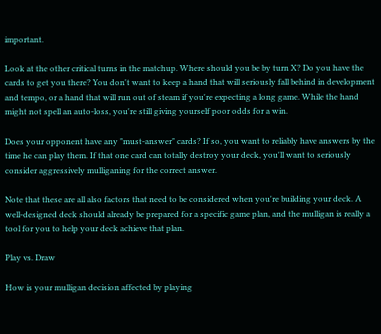important.

Look at the other critical turns in the matchup. Where should you be by turn X? Do you have the cards to get you there? You don't want to keep a hand that will seriously fall behind in development and tempo, or a hand that will run out of steam if you're expecting a long game. While the hand might not spell an auto-loss, you're still giving yourself poor odds for a win.

Does your opponent have any "must-answer" cards? If so, you want to reliably have answers by the time he can play them. If that one card can totally destroy your deck, you'll want to seriously consider aggressively mulliganing for the correct answer.

Note that these are all also factors that need to be considered when you're building your deck. A well-designed deck should already be prepared for a specific game plan, and the mulligan is really a tool for you to help your deck achieve that plan.

Play vs. Draw

How is your mulligan decision affected by playing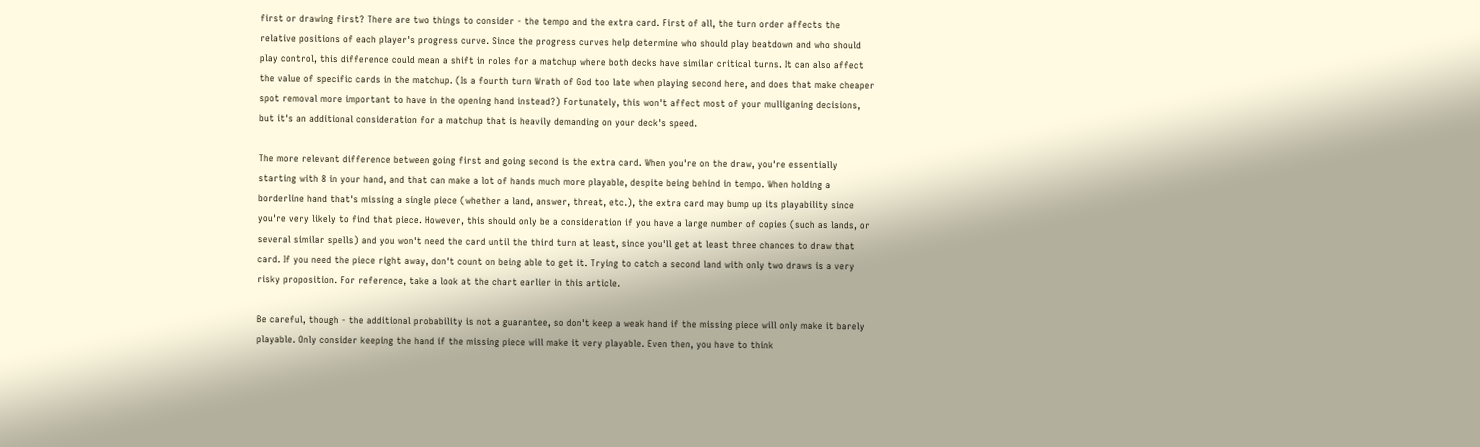first or drawing first? There are two things to consider - the tempo and the extra card. First of all, the turn order affects the relative positions of each player's progress curve. Since the progress curves help determine who should play beatdown and who should play control, this difference could mean a shift in roles for a matchup where both decks have similar critical turns. It can also affect the value of specific cards in the matchup. (Is a fourth turn Wrath of God too late when playing second here, and does that make cheaper spot removal more important to have in the opening hand instead?) Fortunately, this won't affect most of your mulliganing decisions, but it's an additional consideration for a matchup that is heavily demanding on your deck's speed.

The more relevant difference between going first and going second is the extra card. When you're on the draw, you're essentially starting with 8 in your hand, and that can make a lot of hands much more playable, despite being behind in tempo. When holding a borderline hand that's missing a single piece (whether a land, answer, threat, etc.), the extra card may bump up its playability since you're very likely to find that piece. However, this should only be a consideration if you have a large number of copies (such as lands, or several similar spells) and you won't need the card until the third turn at least, since you'll get at least three chances to draw that card. If you need the piece right away, don't count on being able to get it. Trying to catch a second land with only two draws is a very risky proposition. For reference, take a look at the chart earlier in this article.

Be careful, though - the additional probability is not a guarantee, so don't keep a weak hand if the missing piece will only make it barely playable. Only consider keeping the hand if the missing piece will make it very playable. Even then, you have to think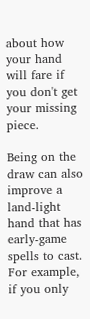about how your hand will fare if you don't get your missing piece.

Being on the draw can also improve a land-light hand that has early-game spells to cast. For example, if you only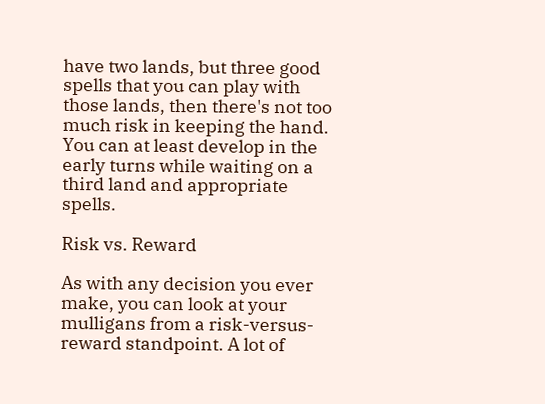have two lands, but three good spells that you can play with those lands, then there's not too much risk in keeping the hand. You can at least develop in the early turns while waiting on a third land and appropriate spells.

Risk vs. Reward

As with any decision you ever make, you can look at your mulligans from a risk-versus-reward standpoint. A lot of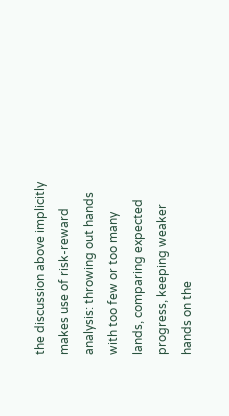the discussion above implicitly makes use of risk-reward analysis: throwing out hands with too few or too many lands, comparing expected progress, keeping weaker hands on the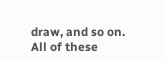draw, and so on. All of these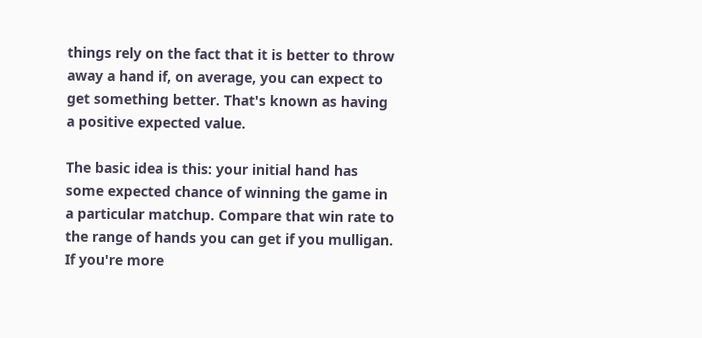things rely on the fact that it is better to throw away a hand if, on average, you can expect to get something better. That's known as having a positive expected value.

The basic idea is this: your initial hand has some expected chance of winning the game in a particular matchup. Compare that win rate to the range of hands you can get if you mulligan. If you're more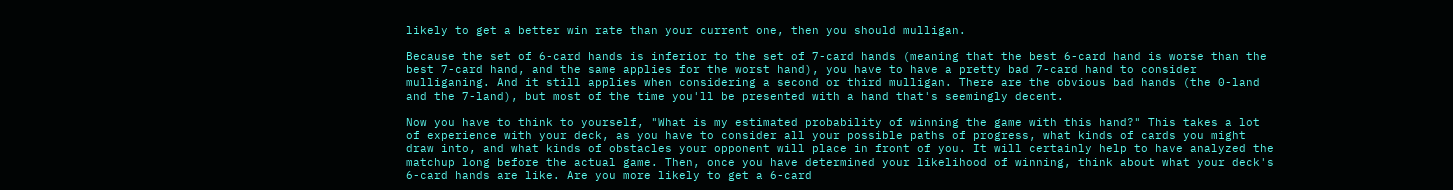likely to get a better win rate than your current one, then you should mulligan.

Because the set of 6-card hands is inferior to the set of 7-card hands (meaning that the best 6-card hand is worse than the best 7-card hand, and the same applies for the worst hand), you have to have a pretty bad 7-card hand to consider mulliganing. And it still applies when considering a second or third mulligan. There are the obvious bad hands (the 0-land and the 7-land), but most of the time you'll be presented with a hand that's seemingly decent.

Now you have to think to yourself, "What is my estimated probability of winning the game with this hand?" This takes a lot of experience with your deck, as you have to consider all your possible paths of progress, what kinds of cards you might draw into, and what kinds of obstacles your opponent will place in front of you. It will certainly help to have analyzed the matchup long before the actual game. Then, once you have determined your likelihood of winning, think about what your deck's 6-card hands are like. Are you more likely to get a 6-card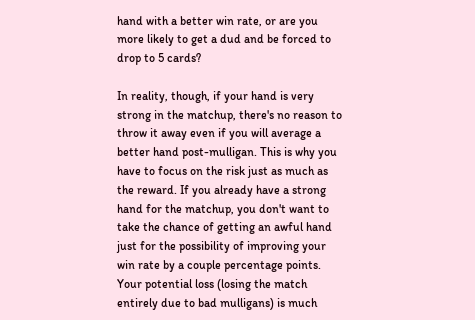hand with a better win rate, or are you more likely to get a dud and be forced to drop to 5 cards?

In reality, though, if your hand is very strong in the matchup, there's no reason to throw it away even if you will average a better hand post-mulligan. This is why you have to focus on the risk just as much as the reward. If you already have a strong hand for the matchup, you don't want to take the chance of getting an awful hand just for the possibility of improving your win rate by a couple percentage points. Your potential loss (losing the match entirely due to bad mulligans) is much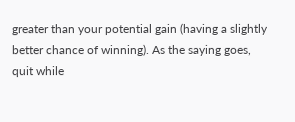greater than your potential gain (having a slightly better chance of winning). As the saying goes, quit while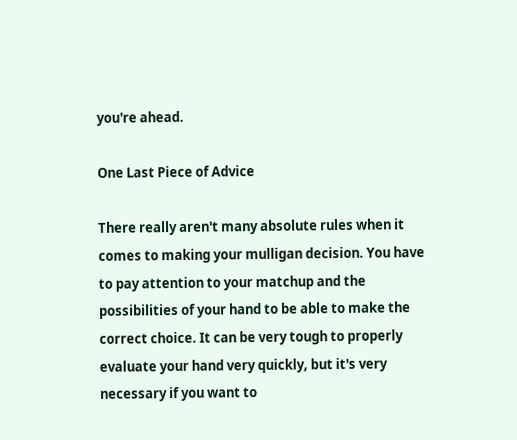you're ahead.

One Last Piece of Advice

There really aren't many absolute rules when it comes to making your mulligan decision. You have to pay attention to your matchup and the possibilities of your hand to be able to make the correct choice. It can be very tough to properly evaluate your hand very quickly, but it's very necessary if you want to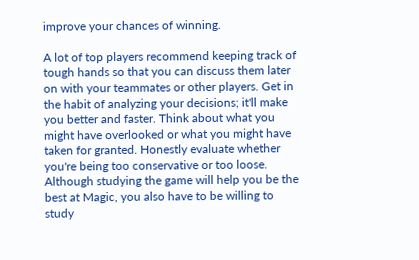improve your chances of winning.

A lot of top players recommend keeping track of tough hands so that you can discuss them later on with your teammates or other players. Get in the habit of analyzing your decisions; it'll make you better and faster. Think about what you might have overlooked or what you might have taken for granted. Honestly evaluate whether you're being too conservative or too loose. Although studying the game will help you be the best at Magic, you also have to be willing to study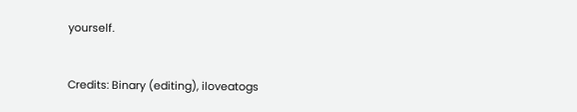yourself.


Credits: Binary (editing), iloveatogs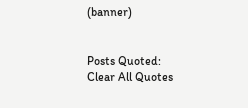(banner)


Posts Quoted:
Clear All Quotes